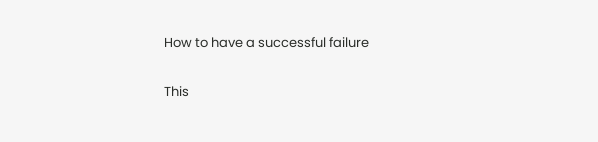How to have a successful failure

This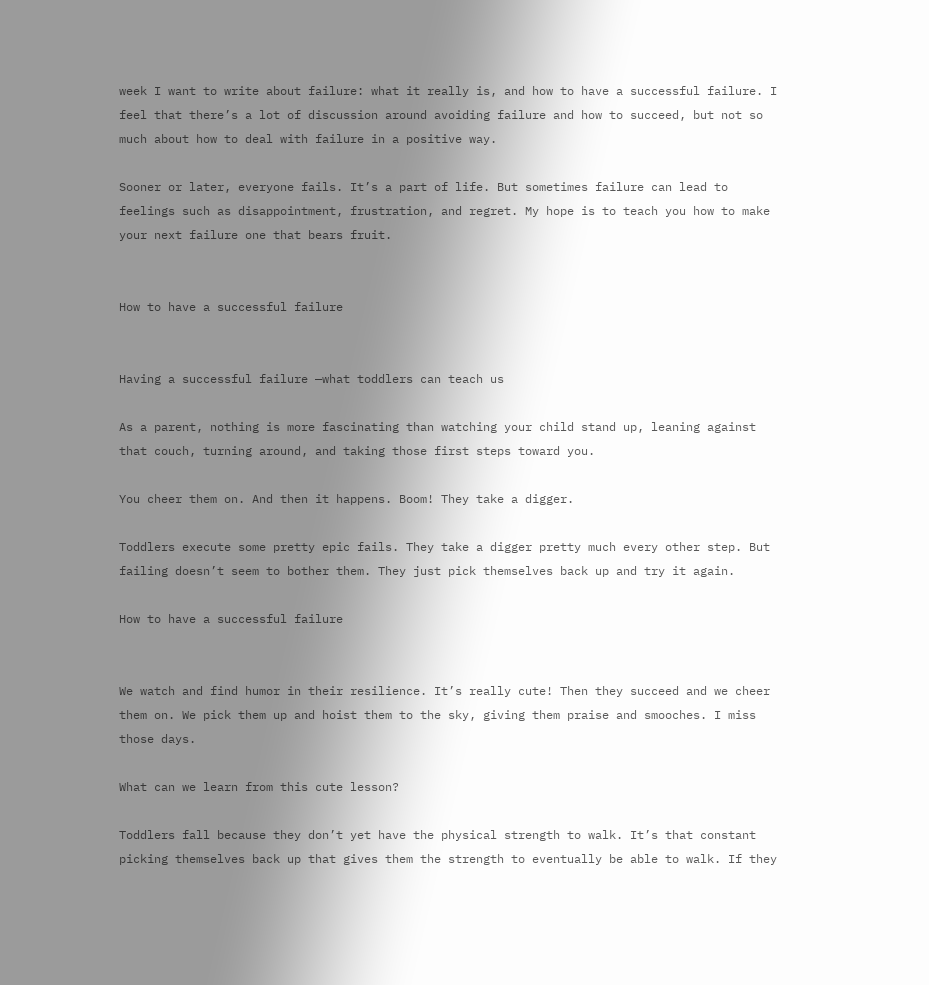week I want to write about failure: what it really is, and how to have a successful failure. I feel that there’s a lot of discussion around avoiding failure and how to succeed, but not so much about how to deal with failure in a positive way.

Sooner or later, everyone fails. It’s a part of life. But sometimes failure can lead to feelings such as disappointment, frustration, and regret. My hope is to teach you how to make your next failure one that bears fruit.


How to have a successful failure


Having a successful failure —what toddlers can teach us

As a parent, nothing is more fascinating than watching your child stand up, leaning against that couch, turning around, and taking those first steps toward you.

You cheer them on. And then it happens. Boom! They take a digger.

Toddlers execute some pretty epic fails. They take a digger pretty much every other step. But failing doesn’t seem to bother them. They just pick themselves back up and try it again.

How to have a successful failure


We watch and find humor in their resilience. It’s really cute! Then they succeed and we cheer them on. We pick them up and hoist them to the sky, giving them praise and smooches. I miss those days.

What can we learn from this cute lesson?

Toddlers fall because they don’t yet have the physical strength to walk. It’s that constant picking themselves back up that gives them the strength to eventually be able to walk. If they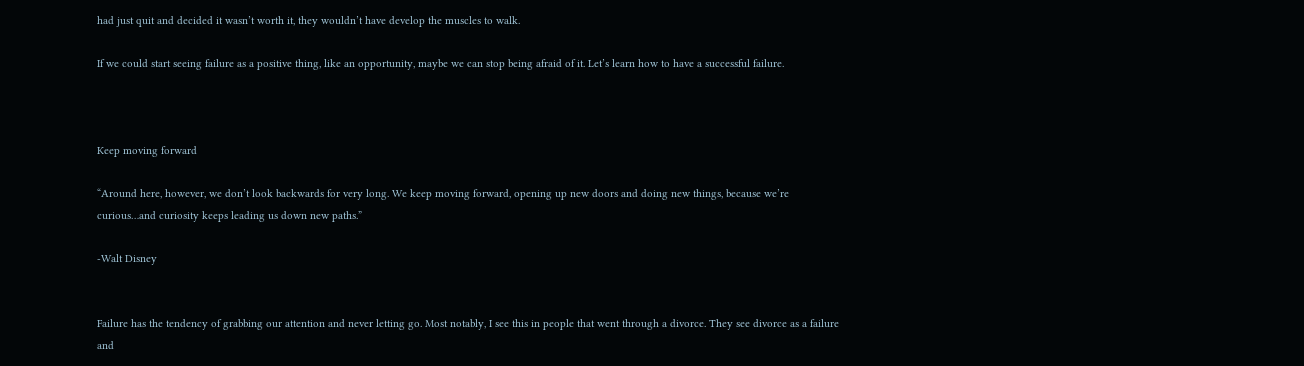had just quit and decided it wasn’t worth it, they wouldn’t have develop the muscles to walk.

If we could start seeing failure as a positive thing, like an opportunity, maybe we can stop being afraid of it. Let’s learn how to have a successful failure.



Keep moving forward

“Around here, however, we don’t look backwards for very long. We keep moving forward, opening up new doors and doing new things, because we’re curious…and curiosity keeps leading us down new paths.”

-Walt Disney


Failure has the tendency of grabbing our attention and never letting go. Most notably, I see this in people that went through a divorce. They see divorce as a failure and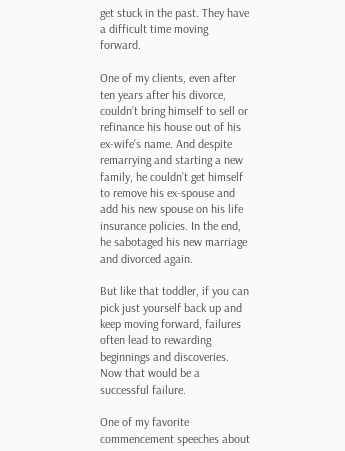get stuck in the past. They have a difficult time moving forward.

One of my clients, even after ten years after his divorce, couldn’t bring himself to sell or refinance his house out of his ex-wife’s name. And despite remarrying and starting a new family, he couldn’t get himself to remove his ex-spouse and add his new spouse on his life insurance policies. In the end, he sabotaged his new marriage and divorced again.

But like that toddler, if you can pick just yourself back up and keep moving forward, failures often lead to rewarding beginnings and discoveries. Now that would be a successful failure.

One of my favorite commencement speeches about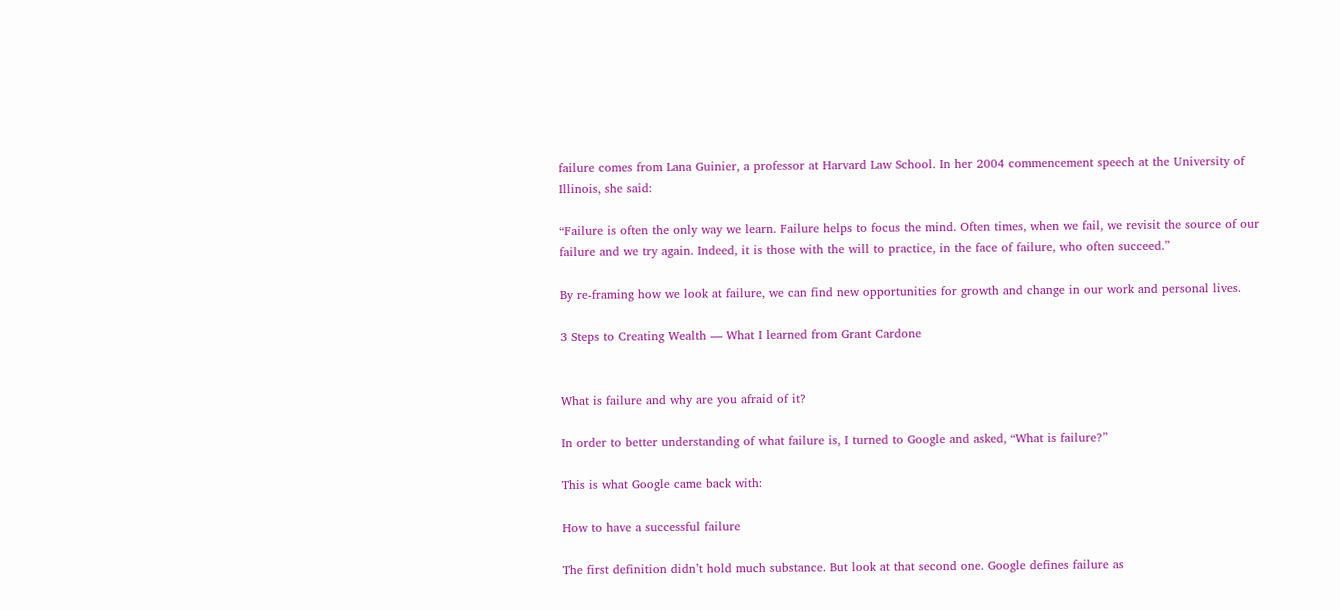failure comes from Lana Guinier, a professor at Harvard Law School. In her 2004 commencement speech at the University of Illinois, she said:

“Failure is often the only way we learn. Failure helps to focus the mind. Often times, when we fail, we revisit the source of our failure and we try again. Indeed, it is those with the will to practice, in the face of failure, who often succeed.”

By re-framing how we look at failure, we can find new opportunities for growth and change in our work and personal lives.

3 Steps to Creating Wealth — What I learned from Grant Cardone


What is failure and why are you afraid of it?

In order to better understanding of what failure is, I turned to Google and asked, “What is failure?”

This is what Google came back with:

How to have a successful failure

The first definition didn’t hold much substance. But look at that second one. Google defines failure as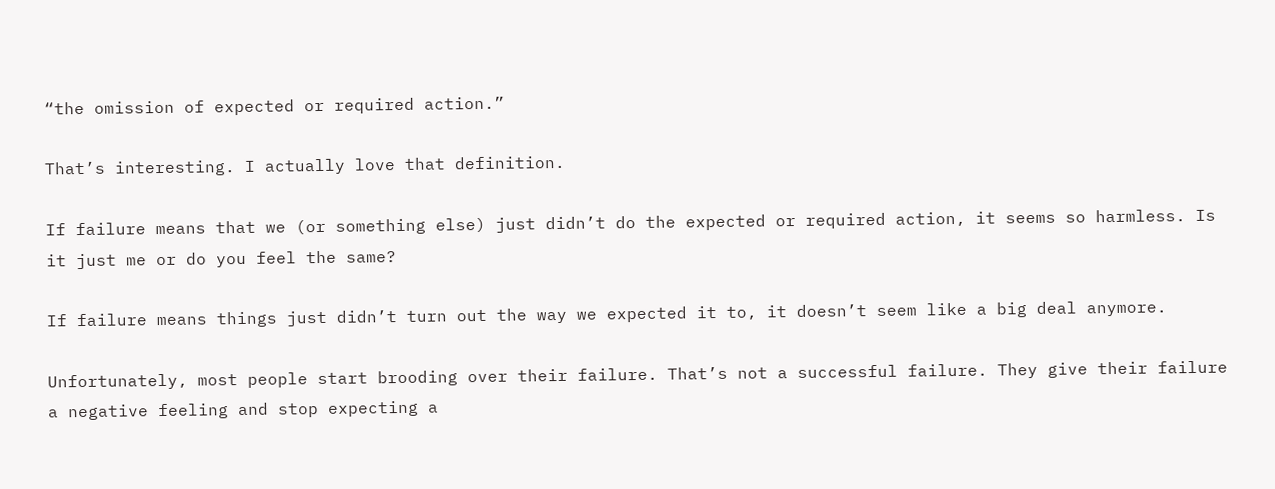“the omission of expected or required action.”

That’s interesting. I actually love that definition.

If failure means that we (or something else) just didn’t do the expected or required action, it seems so harmless. Is it just me or do you feel the same?

If failure means things just didn’t turn out the way we expected it to, it doesn’t seem like a big deal anymore.

Unfortunately, most people start brooding over their failure. That’s not a successful failure. They give their failure a negative feeling and stop expecting a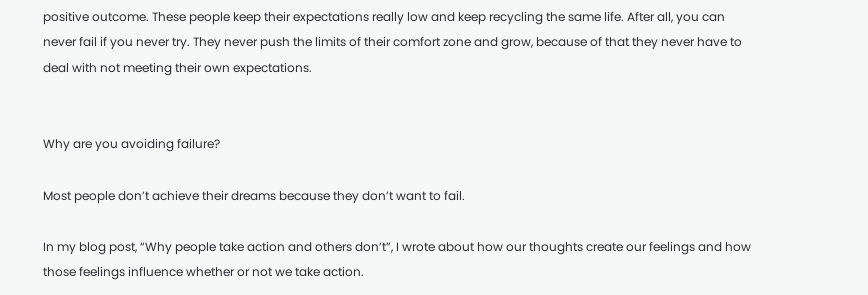positive outcome. These people keep their expectations really low and keep recycling the same life. After all, you can never fail if you never try. They never push the limits of their comfort zone and grow, because of that they never have to deal with not meeting their own expectations.


Why are you avoiding failure?

Most people don’t achieve their dreams because they don’t want to fail.

In my blog post, “Why people take action and others don’t”, I wrote about how our thoughts create our feelings and how those feelings influence whether or not we take action.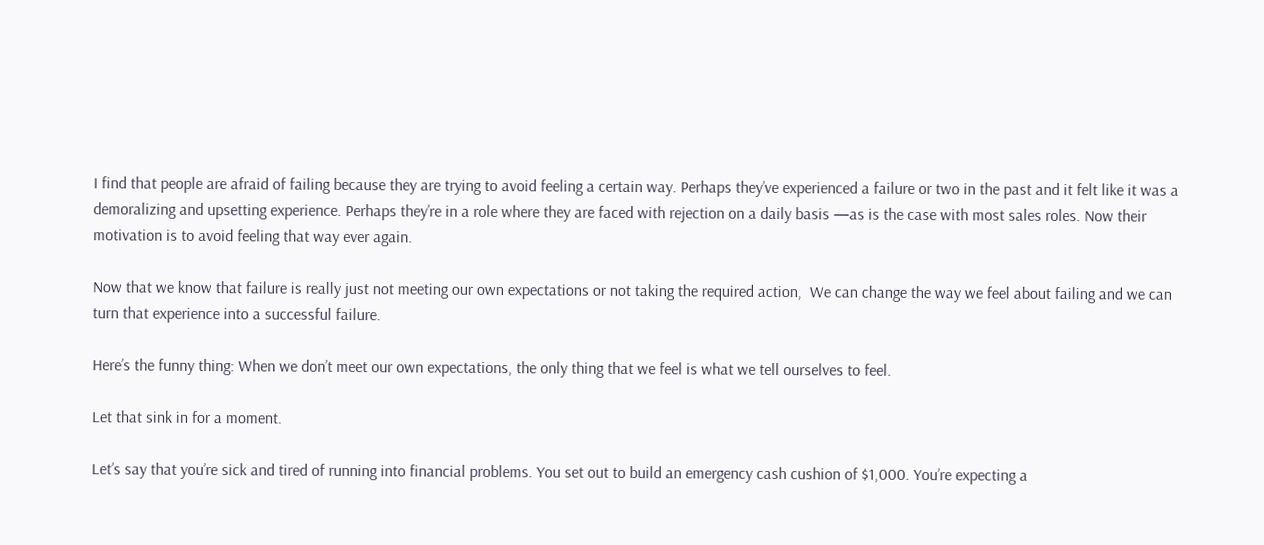I find that people are afraid of failing because they are trying to avoid feeling a certain way. Perhaps they’ve experienced a failure or two in the past and it felt like it was a demoralizing and upsetting experience. Perhaps they’re in a role where they are faced with rejection on a daily basis —as is the case with most sales roles. Now their motivation is to avoid feeling that way ever again.

Now that we know that failure is really just not meeting our own expectations or not taking the required action,  We can change the way we feel about failing and we can turn that experience into a successful failure.

Here’s the funny thing: When we don’t meet our own expectations, the only thing that we feel is what we tell ourselves to feel.

Let that sink in for a moment.

Let’s say that you’re sick and tired of running into financial problems. You set out to build an emergency cash cushion of $1,000. You’re expecting a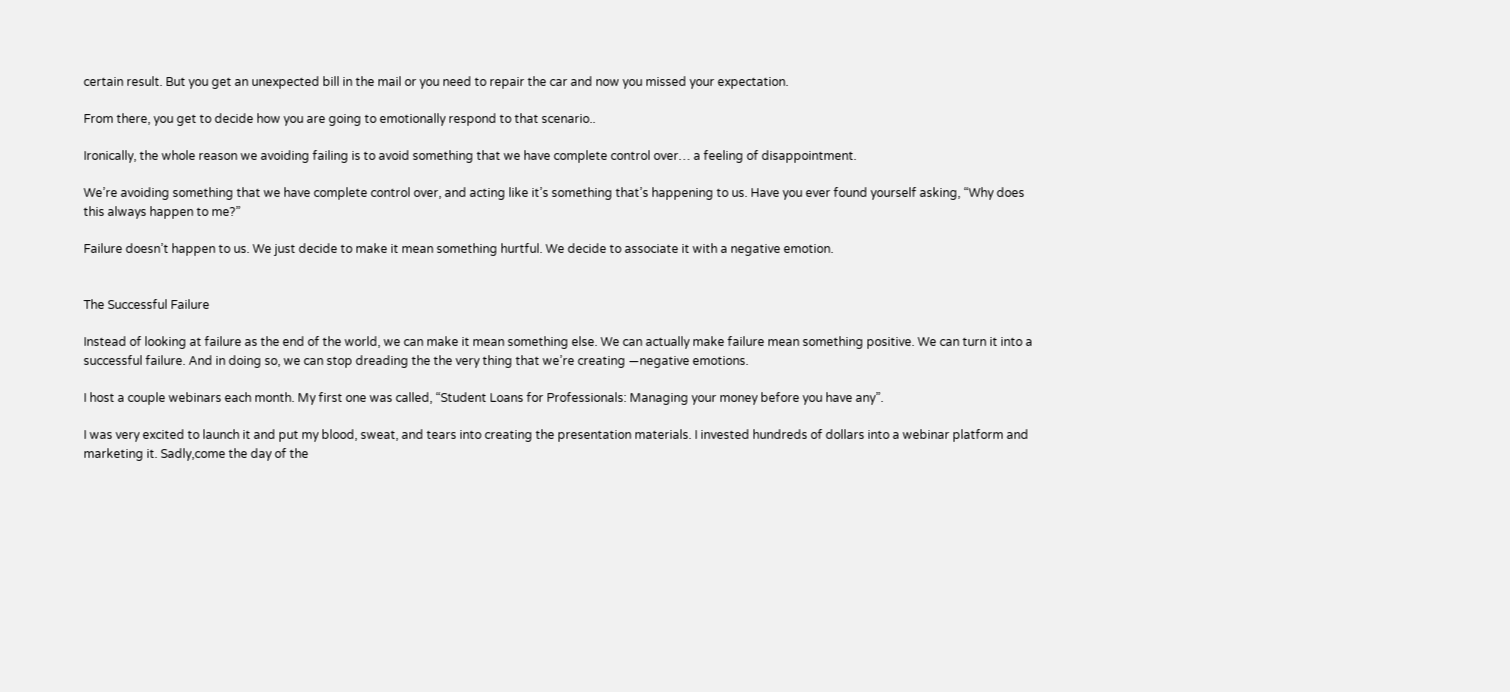certain result. But you get an unexpected bill in the mail or you need to repair the car and now you missed your expectation.

From there, you get to decide how you are going to emotionally respond to that scenario..

Ironically, the whole reason we avoiding failing is to avoid something that we have complete control over… a feeling of disappointment.

We’re avoiding something that we have complete control over, and acting like it’s something that’s happening to us. Have you ever found yourself asking, “Why does this always happen to me?”

Failure doesn’t happen to us. We just decide to make it mean something hurtful. We decide to associate it with a negative emotion.


The Successful Failure

Instead of looking at failure as the end of the world, we can make it mean something else. We can actually make failure mean something positive. We can turn it into a successful failure. And in doing so, we can stop dreading the the very thing that we’re creating —negative emotions.

I host a couple webinars each month. My first one was called, “Student Loans for Professionals: Managing your money before you have any”.

I was very excited to launch it and put my blood, sweat, and tears into creating the presentation materials. I invested hundreds of dollars into a webinar platform and marketing it. Sadly,come the day of the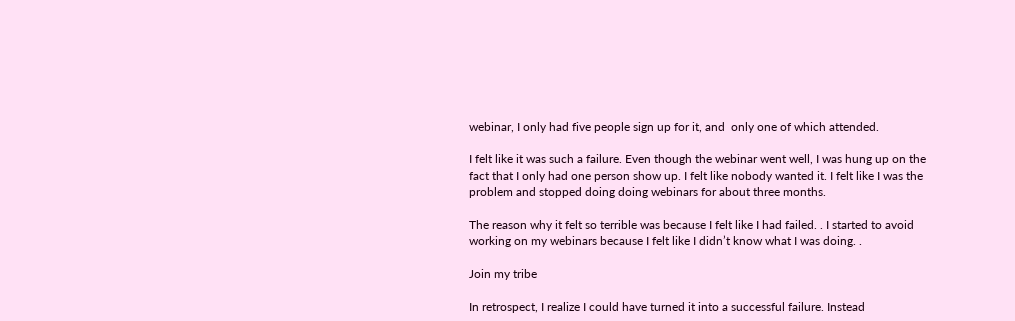webinar, I only had five people sign up for it, and  only one of which attended.

I felt like it was such a failure. Even though the webinar went well, I was hung up on the fact that I only had one person show up. I felt like nobody wanted it. I felt like I was the problem and stopped doing doing webinars for about three months.

The reason why it felt so terrible was because I felt like I had failed. . I started to avoid working on my webinars because I felt like I didn’t know what I was doing. .

Join my tribe

In retrospect, I realize I could have turned it into a successful failure. Instead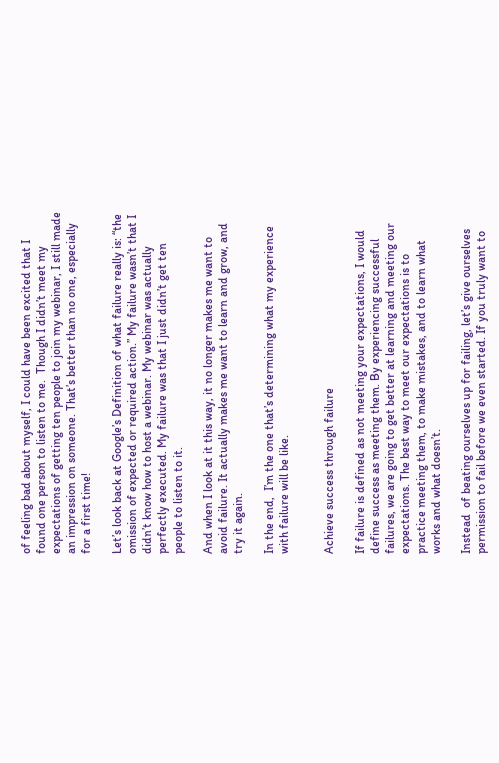of feeling bad about myself, I could have been excited that I found one person to listen to me.  Though I didn’t meet my expectations of getting ten people to join my webinar, I still made an impression on someone. That’s better than no one, especially for a first time!

Let’s look back at Google’s Definition of what failure really is: “the omission of expected or required action.” My failure wasn’t that I didn’t know how to host a webinar. My webinar was actually perfectly executed. My failure was that I just didn’t get ten people to listen to it.

And when I look at it this way, it no longer makes me want to avoid failure. It actually makes me want to learn and grow, and try it again.

In the end,  I’m the one that’s determining what my experience with failure will be like.


Achieve success through failure

If failure is defined as not meeting your expectations, I would define success as meeting them. By experiencing successful failures, we are going to get better at learning and meeting our expectations. The best way to meet our expectations is to practice meeting them, to make mistakes, and to learn what works and what doesn’t.

Instead  of beating ourselves up for failing, let’s give ourselves permission to fail before we even started. If you truly want to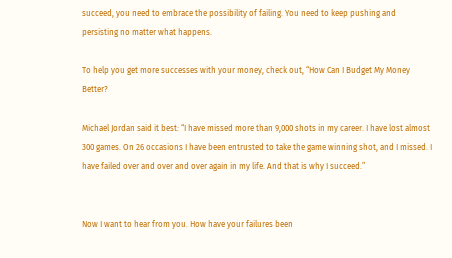succeed, you need to embrace the possibility of failing. You need to keep pushing and persisting no matter what happens.

To help you get more successes with your money, check out, “How Can I Budget My Money Better?

Michael Jordan said it best: “I have missed more than 9,000 shots in my career. I have lost almost 300 games. On 26 occasions I have been entrusted to take the game winning shot, and I missed. I have failed over and over and over again in my life. And that is why I succeed.”


Now I want to hear from you. How have your failures been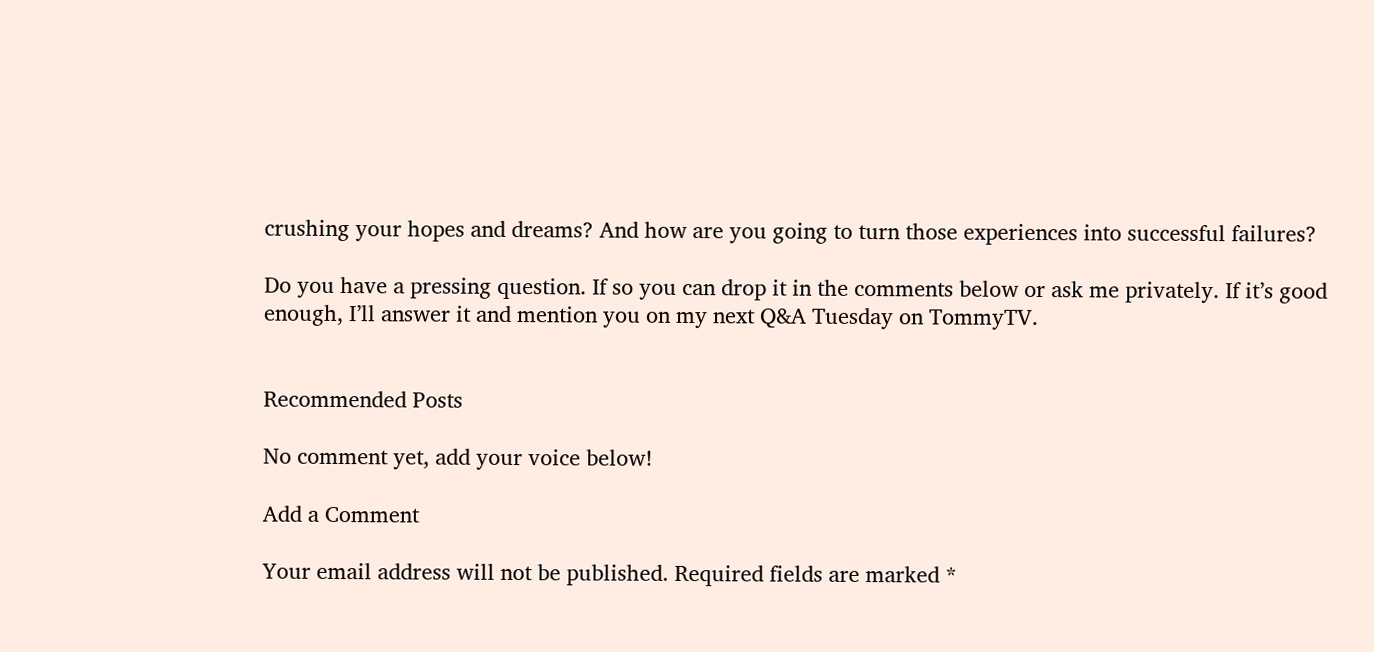crushing your hopes and dreams? And how are you going to turn those experiences into successful failures?

Do you have a pressing question. If so you can drop it in the comments below or ask me privately. If it’s good enough, I’ll answer it and mention you on my next Q&A Tuesday on TommyTV.


Recommended Posts

No comment yet, add your voice below!

Add a Comment

Your email address will not be published. Required fields are marked *